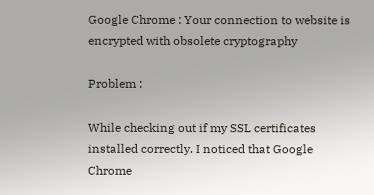Google Chrome : Your connection to website is encrypted with obsolete cryptography

Problem :

While checking out if my SSL certificates installed correctly. I noticed that Google Chrome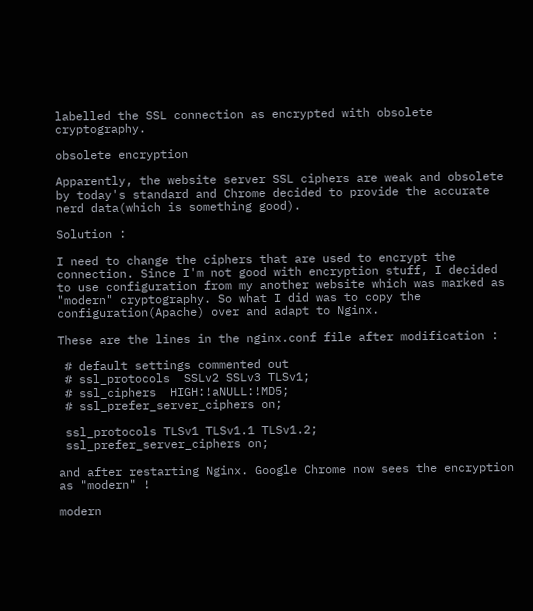labelled the SSL connection as encrypted with obsolete cryptography.

obsolete encryption

Apparently, the website server SSL ciphers are weak and obsolete by today's standard and Chrome decided to provide the accurate nerd data(which is something good).

Solution :

I need to change the ciphers that are used to encrypt the connection. Since I'm not good with encryption stuff, I decided to use configuration from my another website which was marked as "modern" cryptography. So what I did was to copy the configuration(Apache) over and adapt to Nginx.

These are the lines in the nginx.conf file after modification :

 # default settings commented out
 # ssl_protocols  SSLv2 SSLv3 TLSv1;
 # ssl_ciphers  HIGH:!aNULL:!MD5;
 # ssl_prefer_server_ciphers on;

 ssl_protocols TLSv1 TLSv1.1 TLSv1.2;
 ssl_prefer_server_ciphers on;

and after restarting Nginx. Google Chrome now sees the encryption as "modern" !

modern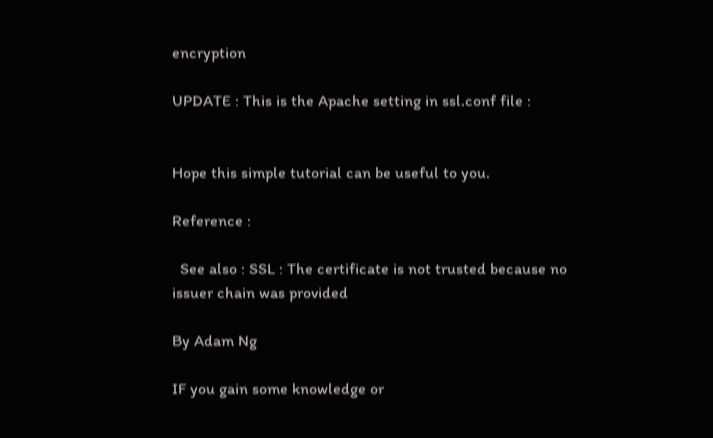encryption

UPDATE : This is the Apache setting in ssl.conf file :


Hope this simple tutorial can be useful to you.

Reference :

  See also : SSL : The certificate is not trusted because no issuer chain was provided

By Adam Ng

IF you gain some knowledge or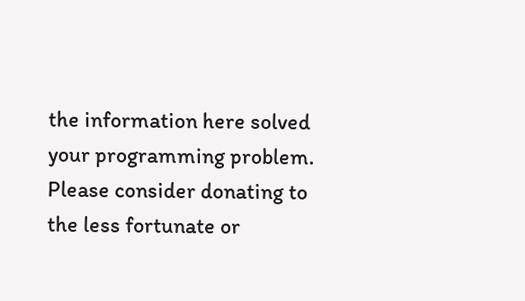the information here solved your programming problem. Please consider donating to the less fortunate or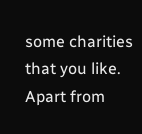some charities that you like. Apart from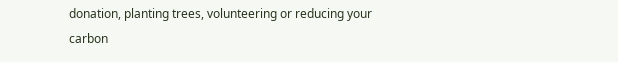donation, planting trees, volunteering or reducing your carbon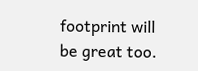footprint will be great too.